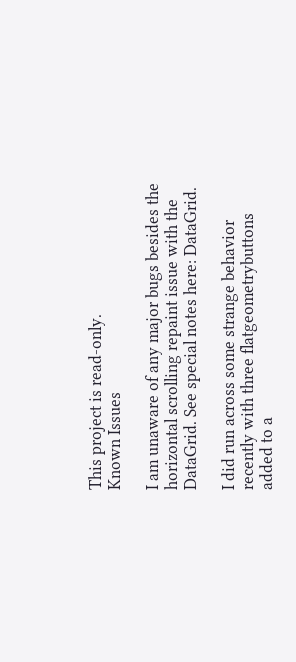This project is read-only.
Known Issues

I am unaware of any major bugs besides the horizontal scrolling repaint issue with the DataGrid. See special notes here: DataGrid.

I did run across some strange behavior recently with three flatgeometrybuttons added to a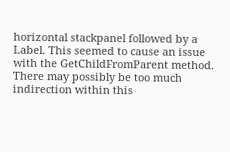horizontal stackpanel followed by a Label. This seemed to cause an issue with the GetChildFromParent method. There may possibly be too much indirection within this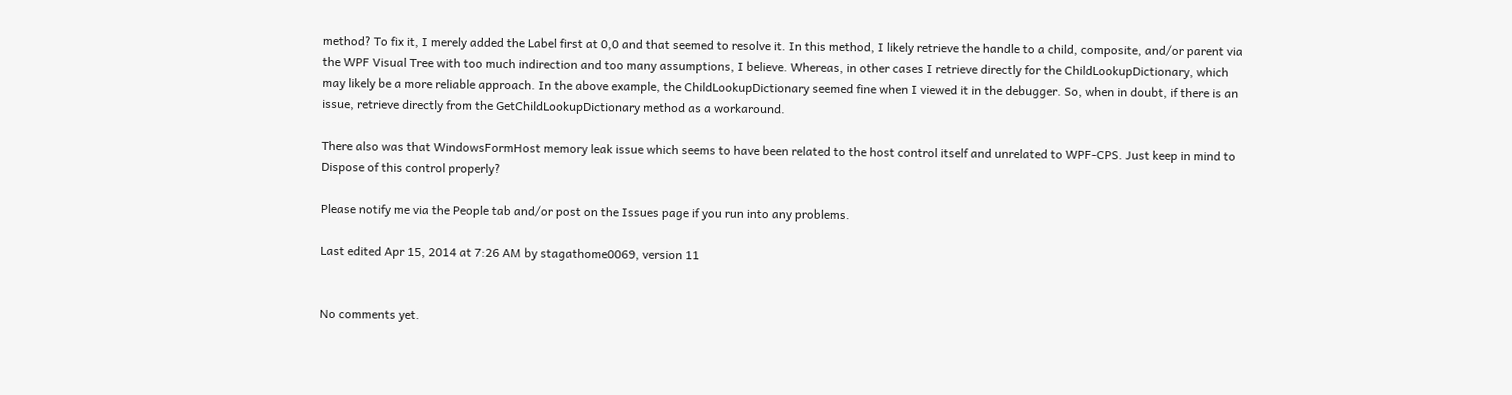method? To fix it, I merely added the Label first at 0,0 and that seemed to resolve it. In this method, I likely retrieve the handle to a child, composite, and/or parent via the WPF Visual Tree with too much indirection and too many assumptions, I believe. Whereas, in other cases I retrieve directly for the ChildLookupDictionary, which may likely be a more reliable approach. In the above example, the ChildLookupDictionary seemed fine when I viewed it in the debugger. So, when in doubt, if there is an issue, retrieve directly from the GetChildLookupDictionary method as a workaround.

There also was that WindowsFormHost memory leak issue which seems to have been related to the host control itself and unrelated to WPF-CPS. Just keep in mind to Dispose of this control properly?

Please notify me via the People tab and/or post on the Issues page if you run into any problems.

Last edited Apr 15, 2014 at 7:26 AM by stagathome0069, version 11


No comments yet.